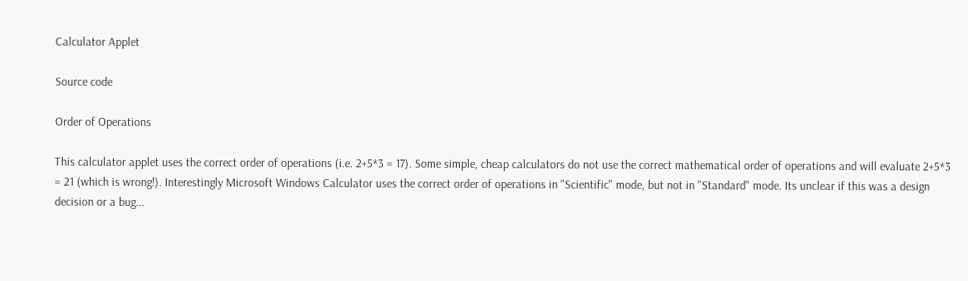Calculator Applet

Source code

Order of Operations

This calculator applet uses the correct order of operations (i.e. 2+5*3 = 17). Some simple, cheap calculators do not use the correct mathematical order of operations and will evaluate 2+5*3 = 21 (which is wrong!). Interestingly Microsoft Windows Calculator uses the correct order of operations in "Scientific" mode, but not in "Standard" mode. Its unclear if this was a design decision or a bug...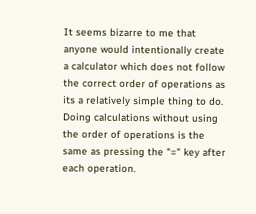It seems bizarre to me that anyone would intentionally create a calculator which does not follow the correct order of operations as its a relatively simple thing to do. Doing calculations without using the order of operations is the same as pressing the "=" key after each operation.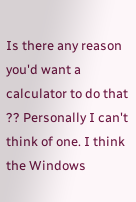Is there any reason you'd want a calculator to do that ?? Personally I can't think of one. I think the Windows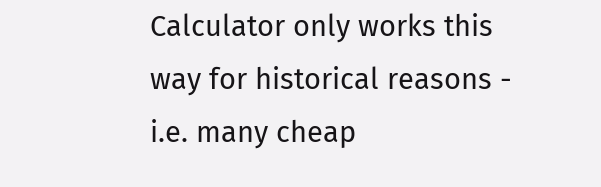Calculator only works this way for historical reasons - i.e. many cheap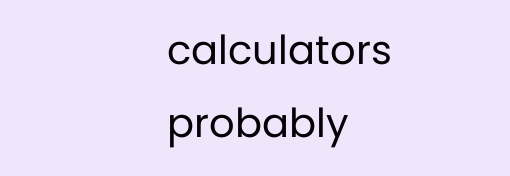calculators probably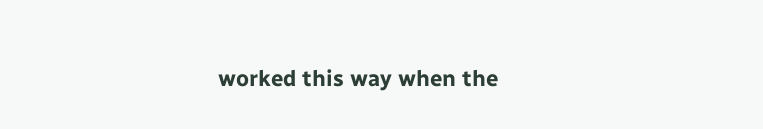worked this way when the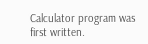Calculator program was first written.